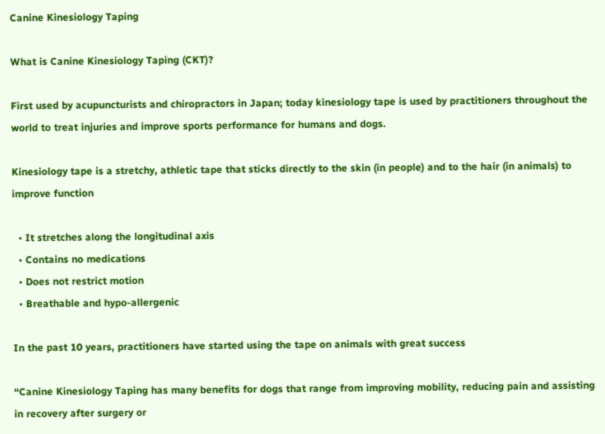Canine Kinesiology Taping

What is Canine Kinesiology Taping (CKT)?

First used by acupuncturists and chiropractors in Japan; today kinesiology tape is used by practitioners throughout the world to treat injuries and improve sports performance for humans and dogs.

Kinesiology tape is a stretchy, athletic tape that sticks directly to the skin (in people) and to the hair (in animals) to improve function

  • It stretches along the longitudinal axis
  • Contains no medications
  • Does not restrict motion
  • Breathable and hypo-allergenic

In the past 10 years, practitioners have started using the tape on animals with great success

“Canine Kinesiology Taping has many benefits for dogs that range from improving mobility, reducing pain and assisting in recovery after surgery or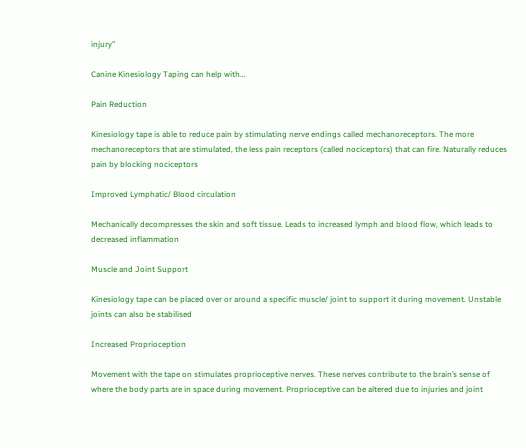injury”

Canine Kinesiology Taping can help with…

Pain Reduction

Kinesiology tape is able to reduce pain by stimulating nerve endings called mechanoreceptors. The more mechanoreceptors that are stimulated, the less pain receptors (called nociceptors) that can fire. Naturally reduces pain by blocking nociceptors

Improved Lymphatic/ Blood circulation

Mechanically decompresses the skin and soft tissue. Leads to increased lymph and blood flow, which leads to decreased inflammation

Muscle and Joint Support

Kinesiology tape can be placed over or around a specific muscle/ joint to support it during movement. Unstable joints can also be stabilised

Increased Proprioception

Movement with the tape on stimulates proprioceptive nerves. These nerves contribute to the brain’s sense of where the body parts are in space during movement. Proprioceptive can be altered due to injuries and joint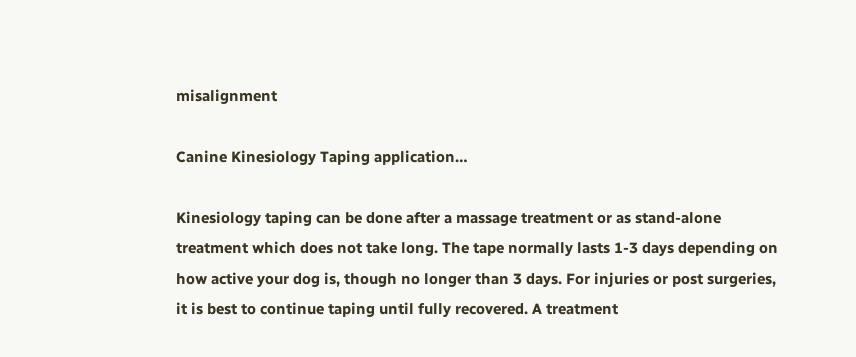misalignment

Canine Kinesiology Taping application…

Kinesiology taping can be done after a massage treatment or as stand-alone treatment which does not take long. The tape normally lasts 1-3 days depending on how active your dog is, though no longer than 3 days. For injuries or post surgeries, it is best to continue taping until fully recovered. A treatment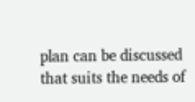plan can be discussed that suits the needs of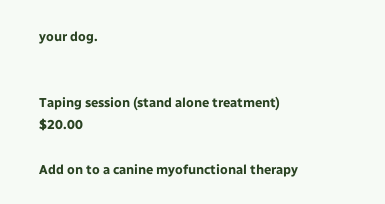your dog.


Taping session (stand alone treatment)                        $20.00

Add on to a canine myofunctional therapy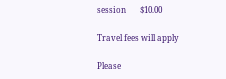session       $10.00

Travel fees will apply

Please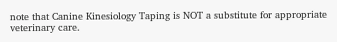note that Canine Kinesiology Taping is NOT a substitute for appropriate veterinary care.